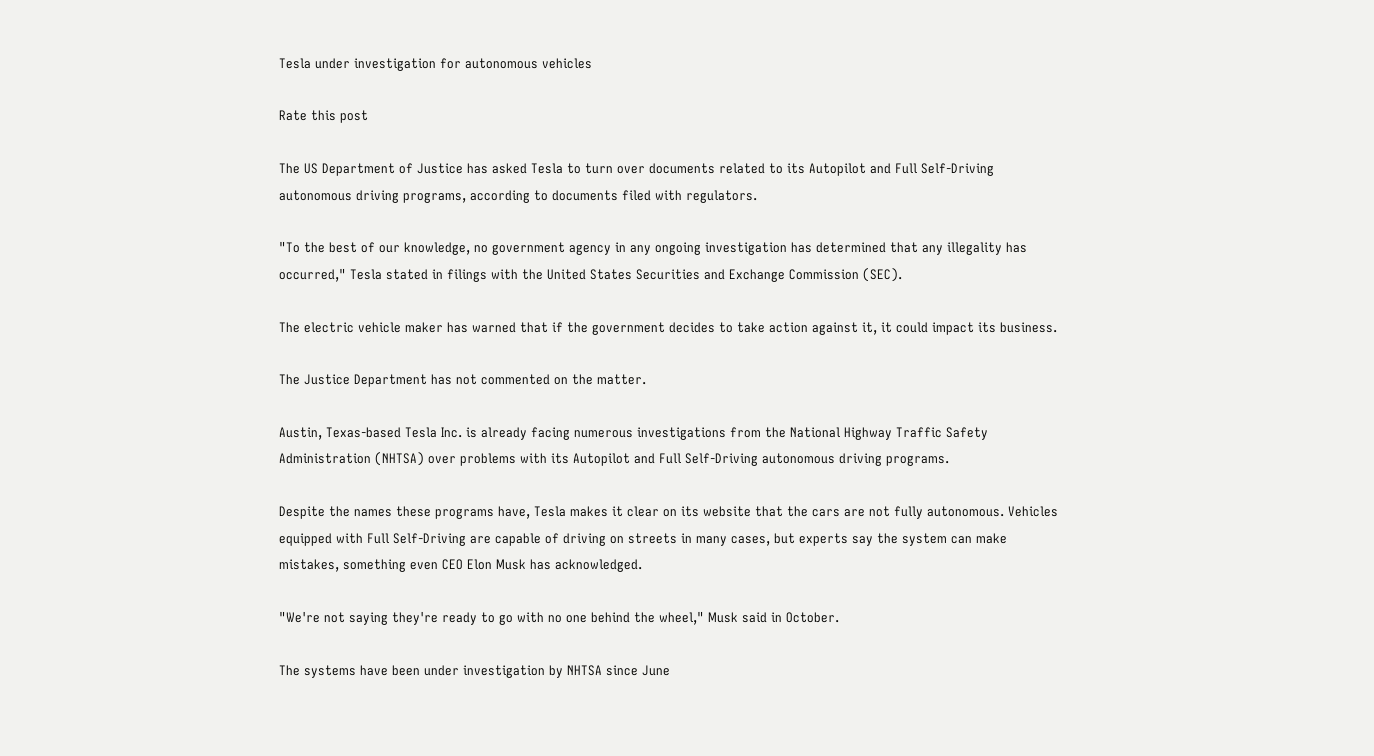Tesla under investigation for autonomous vehicles

Rate this post

The US Department of Justice has asked Tesla to turn over documents related to its Autopilot and Full Self-Driving autonomous driving programs, according to documents filed with regulators.

"To the best of our knowledge, no government agency in any ongoing investigation has determined that any illegality has occurred," Tesla stated in filings with the United States Securities and Exchange Commission (SEC).

The electric vehicle maker has warned that if the government decides to take action against it, it could impact its business.

The Justice Department has not commented on the matter.

Austin, Texas-based Tesla Inc. is already facing numerous investigations from the National Highway Traffic Safety Administration (NHTSA) over problems with its Autopilot and Full Self-Driving autonomous driving programs.

Despite the names these programs have, Tesla makes it clear on its website that the cars are not fully autonomous. Vehicles equipped with Full Self-Driving are capable of driving on streets in many cases, but experts say the system can make mistakes, something even CEO Elon Musk has acknowledged.

"We're not saying they're ready to go with no one behind the wheel," Musk said in October.

The systems have been under investigation by NHTSA since June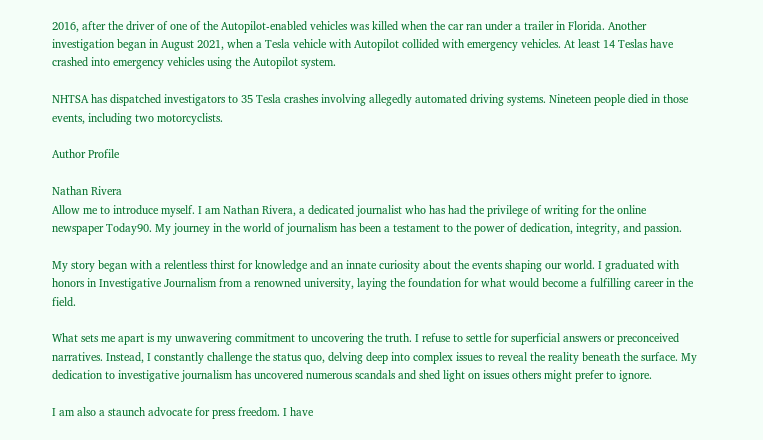2016, after the driver of one of the Autopilot-enabled vehicles was killed when the car ran under a trailer in Florida. Another investigation began in August 2021, when a Tesla vehicle with Autopilot collided with emergency vehicles. At least 14 Teslas have crashed into emergency vehicles using the Autopilot system.

NHTSA has dispatched investigators to 35 Tesla crashes involving allegedly automated driving systems. Nineteen people died in those events, including two motorcyclists.

Author Profile

Nathan Rivera
Allow me to introduce myself. I am Nathan Rivera, a dedicated journalist who has had the privilege of writing for the online newspaper Today90. My journey in the world of journalism has been a testament to the power of dedication, integrity, and passion.

My story began with a relentless thirst for knowledge and an innate curiosity about the events shaping our world. I graduated with honors in Investigative Journalism from a renowned university, laying the foundation for what would become a fulfilling career in the field.

What sets me apart is my unwavering commitment to uncovering the truth. I refuse to settle for superficial answers or preconceived narratives. Instead, I constantly challenge the status quo, delving deep into complex issues to reveal the reality beneath the surface. My dedication to investigative journalism has uncovered numerous scandals and shed light on issues others might prefer to ignore.

I am also a staunch advocate for press freedom. I have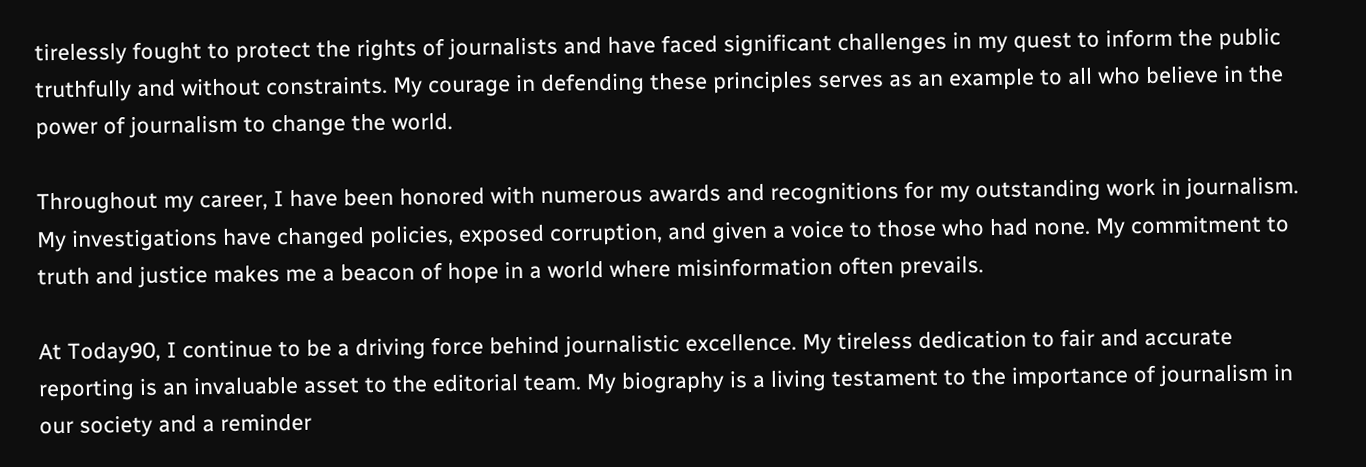tirelessly fought to protect the rights of journalists and have faced significant challenges in my quest to inform the public truthfully and without constraints. My courage in defending these principles serves as an example to all who believe in the power of journalism to change the world.

Throughout my career, I have been honored with numerous awards and recognitions for my outstanding work in journalism. My investigations have changed policies, exposed corruption, and given a voice to those who had none. My commitment to truth and justice makes me a beacon of hope in a world where misinformation often prevails.

At Today90, I continue to be a driving force behind journalistic excellence. My tireless dedication to fair and accurate reporting is an invaluable asset to the editorial team. My biography is a living testament to the importance of journalism in our society and a reminder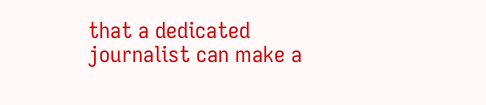that a dedicated journalist can make a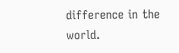difference in the world.